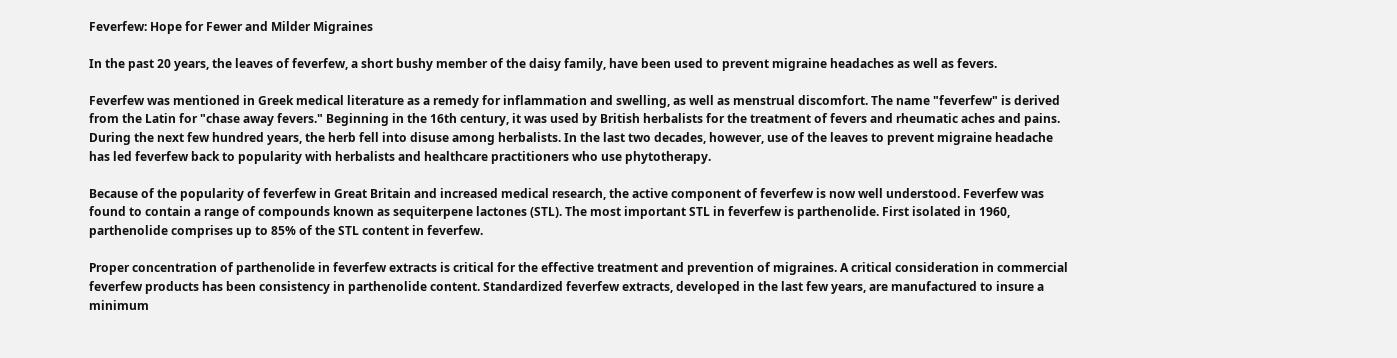Feverfew: Hope for Fewer and Milder Migraines

In the past 20 years, the leaves of feverfew, a short bushy member of the daisy family, have been used to prevent migraine headaches as well as fevers.

Feverfew was mentioned in Greek medical literature as a remedy for inflammation and swelling, as well as menstrual discomfort. The name "feverfew" is derived from the Latin for "chase away fevers." Beginning in the 16th century, it was used by British herbalists for the treatment of fevers and rheumatic aches and pains. During the next few hundred years, the herb fell into disuse among herbalists. In the last two decades, however, use of the leaves to prevent migraine headache has led feverfew back to popularity with herbalists and healthcare practitioners who use phytotherapy.

Because of the popularity of feverfew in Great Britain and increased medical research, the active component of feverfew is now well understood. Feverfew was found to contain a range of compounds known as sequiterpene lactones (STL). The most important STL in feverfew is parthenolide. First isolated in 1960, parthenolide comprises up to 85% of the STL content in feverfew.

Proper concentration of parthenolide in feverfew extracts is critical for the effective treatment and prevention of migraines. A critical consideration in commercial feverfew products has been consistency in parthenolide content. Standardized feverfew extracts, developed in the last few years, are manufactured to insure a minimum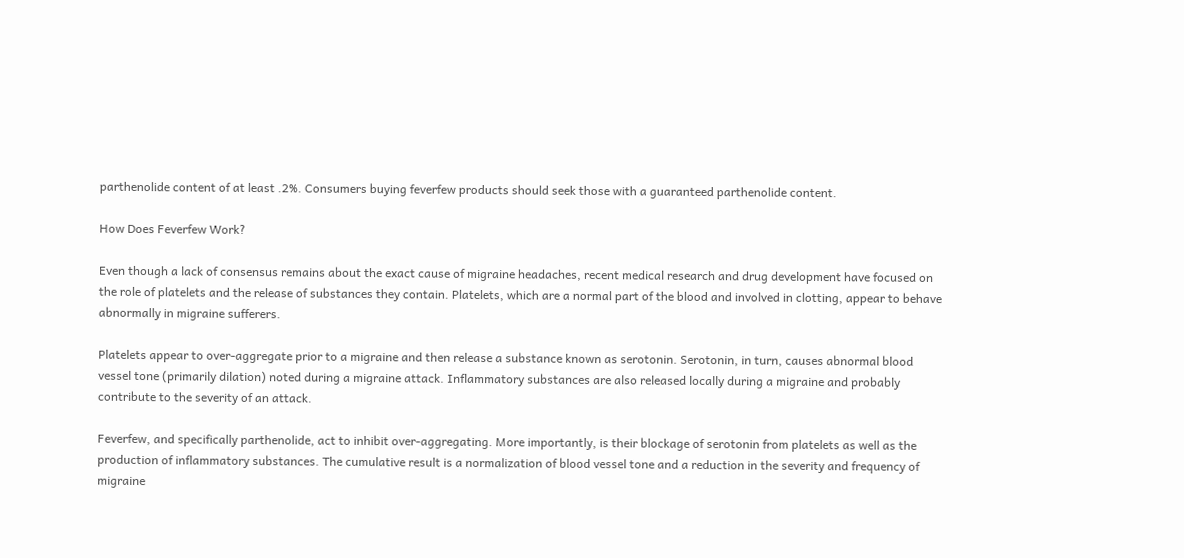parthenolide content of at least .2%. Consumers buying feverfew products should seek those with a guaranteed parthenolide content.

How Does Feverfew Work?

Even though a lack of consensus remains about the exact cause of migraine headaches, recent medical research and drug development have focused on the role of platelets and the release of substances they contain. Platelets, which are a normal part of the blood and involved in clotting, appear to behave abnormally in migraine sufferers.

Platelets appear to over-aggregate prior to a migraine and then release a substance known as serotonin. Serotonin, in turn, causes abnormal blood vessel tone (primarily dilation) noted during a migraine attack. Inflammatory substances are also released locally during a migraine and probably contribute to the severity of an attack.

Feverfew, and specifically parthenolide, act to inhibit over-aggregating. More importantly, is their blockage of serotonin from platelets as well as the production of inflammatory substances. The cumulative result is a normalization of blood vessel tone and a reduction in the severity and frequency of migraine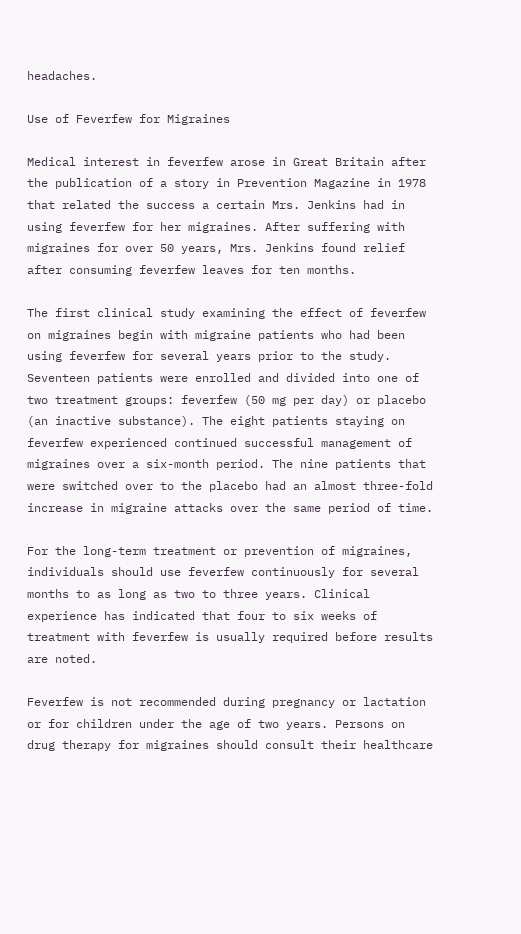headaches.

Use of Feverfew for Migraines

Medical interest in feverfew arose in Great Britain after the publication of a story in Prevention Magazine in 1978 that related the success a certain Mrs. Jenkins had in using feverfew for her migraines. After suffering with migraines for over 50 years, Mrs. Jenkins found relief after consuming feverfew leaves for ten months.

The first clinical study examining the effect of feverfew on migraines begin with migraine patients who had been using feverfew for several years prior to the study. Seventeen patients were enrolled and divided into one of two treatment groups: feverfew (50 mg per day) or placebo (an inactive substance). The eight patients staying on feverfew experienced continued successful management of migraines over a six-month period. The nine patients that were switched over to the placebo had an almost three-fold increase in migraine attacks over the same period of time.

For the long-term treatment or prevention of migraines, individuals should use feverfew continuously for several months to as long as two to three years. Clinical experience has indicated that four to six weeks of treatment with feverfew is usually required before results are noted.

Feverfew is not recommended during pregnancy or lactation or for children under the age of two years. Persons on drug therapy for migraines should consult their healthcare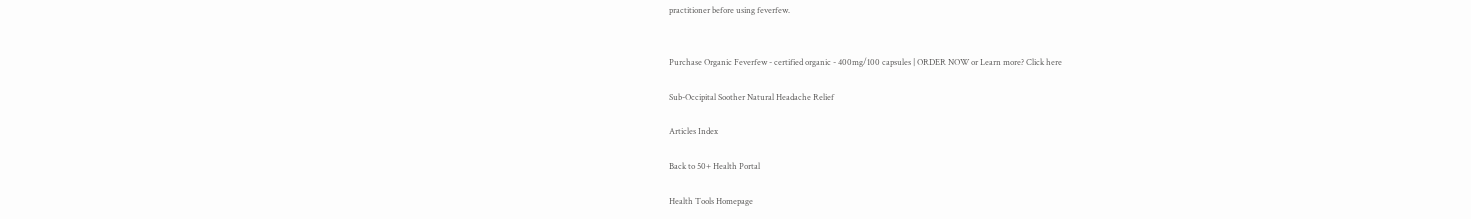practitioner before using feverfew.


Purchase Organic Feverfew - certified organic - 400mg/100 capsules | ORDER NOW or Learn more? Click here

Sub-Occipital Soother Natural Headache Relief

Articles Index

Back to 50+ Health Portal

Health Tools Homepage